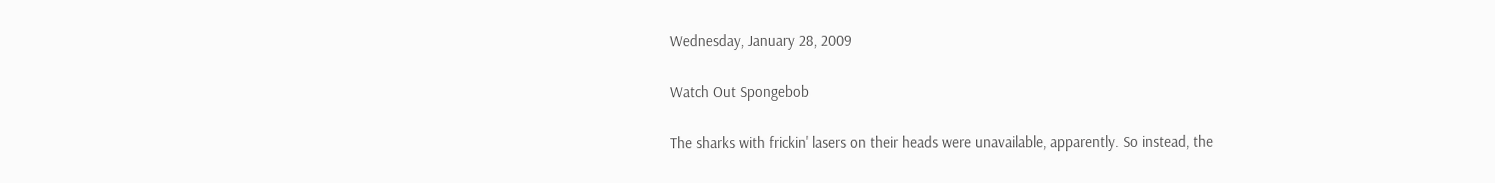Wednesday, January 28, 2009

Watch Out Spongebob

The sharks with frickin' lasers on their heads were unavailable, apparently. So instead, the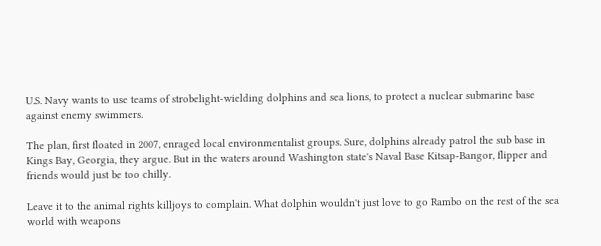U.S. Navy wants to use teams of strobelight-wielding dolphins and sea lions, to protect a nuclear submarine base against enemy swimmers.

The plan, first floated in 2007, enraged local environmentalist groups. Sure, dolphins already patrol the sub base in Kings Bay, Georgia, they argue. But in the waters around Washington state's Naval Base Kitsap-Bangor, flipper and friends would just be too chilly.

Leave it to the animal rights killjoys to complain. What dolphin wouldn't just love to go Rambo on the rest of the sea world with weapons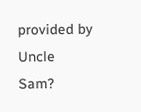provided by Uncle Sam?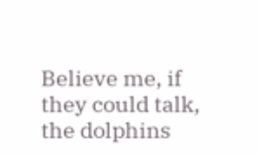Believe me, if they could talk, the dolphins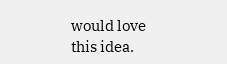would love this idea.